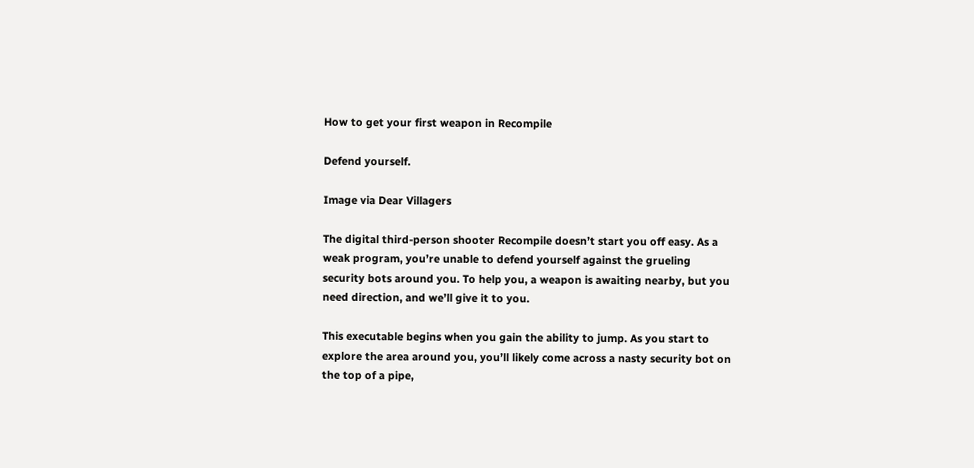How to get your first weapon in Recompile

Defend yourself.

Image via Dear Villagers

The digital third-person shooter Recompile doesn’t start you off easy. As a weak program, you’re unable to defend yourself against the grueling security bots around you. To help you, a weapon is awaiting nearby, but you need direction, and we’ll give it to you.

This executable begins when you gain the ability to jump. As you start to explore the area around you, you’ll likely come across a nasty security bot on the top of a pipe,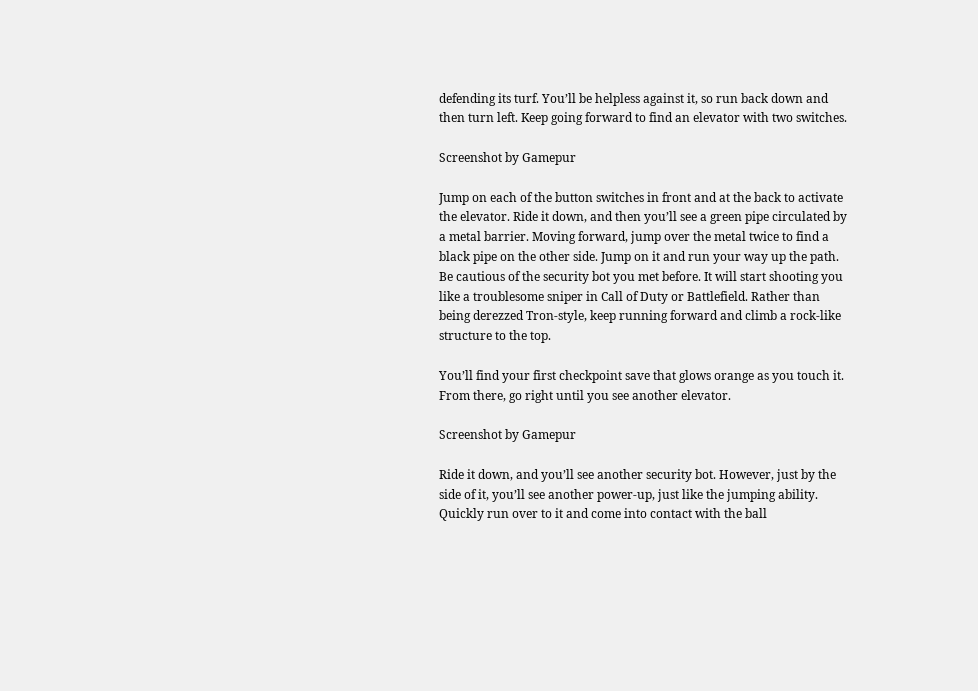defending its turf. You’ll be helpless against it, so run back down and then turn left. Keep going forward to find an elevator with two switches.

Screenshot by Gamepur

Jump on each of the button switches in front and at the back to activate the elevator. Ride it down, and then you’ll see a green pipe circulated by a metal barrier. Moving forward, jump over the metal twice to find a black pipe on the other side. Jump on it and run your way up the path. Be cautious of the security bot you met before. It will start shooting you like a troublesome sniper in Call of Duty or Battlefield. Rather than being derezzed Tron-style, keep running forward and climb a rock-like structure to the top.

You’ll find your first checkpoint save that glows orange as you touch it. From there, go right until you see another elevator.

Screenshot by Gamepur

Ride it down, and you’ll see another security bot. However, just by the side of it, you’ll see another power-up, just like the jumping ability. Quickly run over to it and come into contact with the ball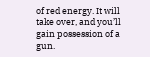of red energy. It will take over, and you’ll gain possession of a gun.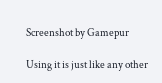Screenshot by Gamepur

Using it is just like any other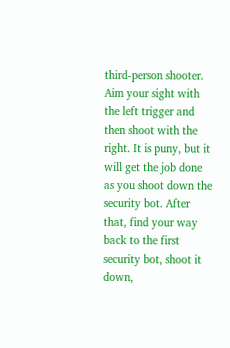third-person shooter. Aim your sight with the left trigger and then shoot with the right. It is puny, but it will get the job done as you shoot down the security bot. After that, find your way back to the first security bot, shoot it down,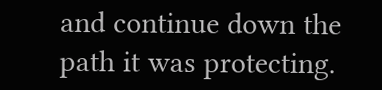and continue down the path it was protecting.